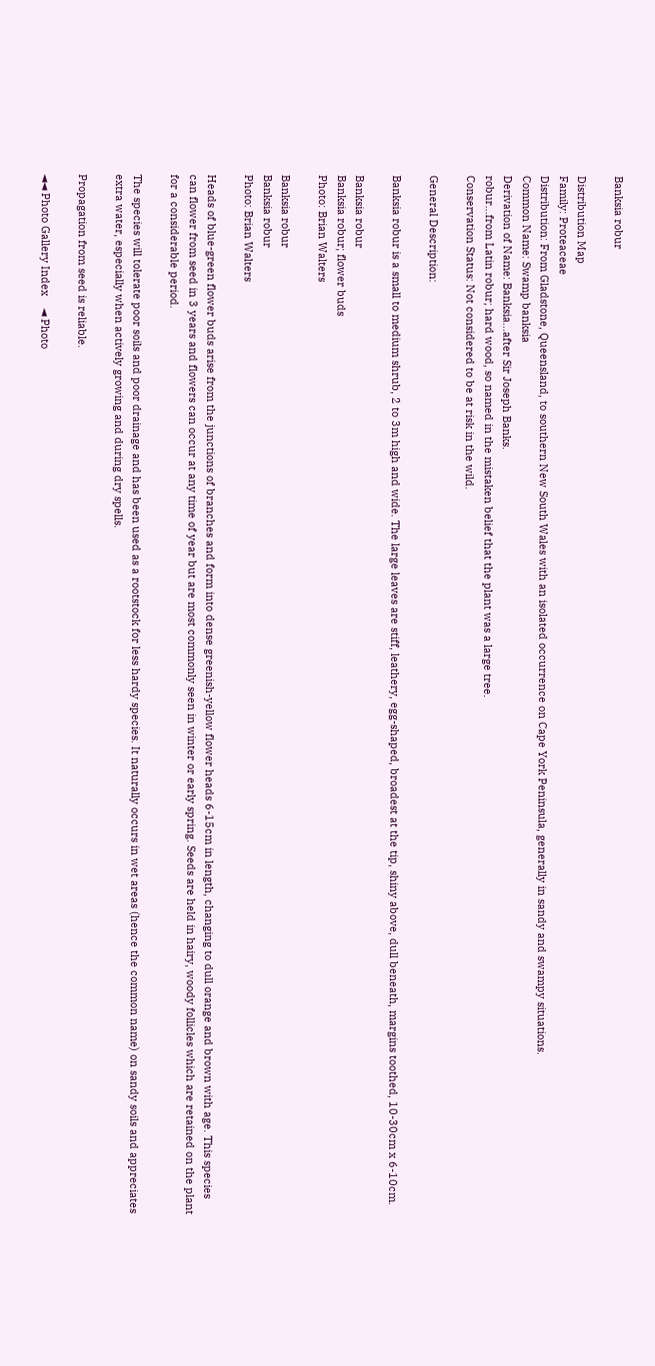Banksia robur

Distribution Map
Family: Proteaceae
Distribution: From Gladstone, Queensland, to southern New South Wales with an isolated occurrence on Cape York Peninsula, generally in sandy and swampy situations.
Common Name: Swamp banksia
Derivation of Name: Banksia...after Sir Joseph Banks.
robur...from Latin robur; hard wood, so named in the mistaken belief that the plant was a large tree.
Conservation Status: Not considered to be at risk in the wild.

General Description:

Banksia robur is a small to medium shrub, 2 to 3m high and wide. The large leaves are stiff, leathery, egg-shaped, broadest at the tip, shiny above, dull beneath, margins toothed, 10-30cm x 6-10cm.

Banksia robur
Banksia robur; flower buds
Photo: Brian Walters

Banksia robur
Banksia robur
Photo: Brian Walters

Heads of blue-green flower buds arise from the junctions of branches and form into dense greenish-yellow flower heads 6-15cm in length, changing to dull orange and brown with age. This species can flower from seed in 3 years and flowers can occur at any time of year but are most commonly seen in winter or early spring. Seeds are held in hairy, woody follicles which are retained on the plant for a considerable period.

The species will tolerate poor soils and poor drainage and has been used as a rootstock for less hardy species. It naturally occurs in wet areas (hence the common name) on sandy soils and appreciates extra water, especially when actively growing and during dry spells.

Propagation from seed is reliable.

◄◄ Photo Gallery Index    ◄ Photo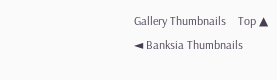Gallery Thumbnails    Top ▲
◄ Banksia Thumbnails